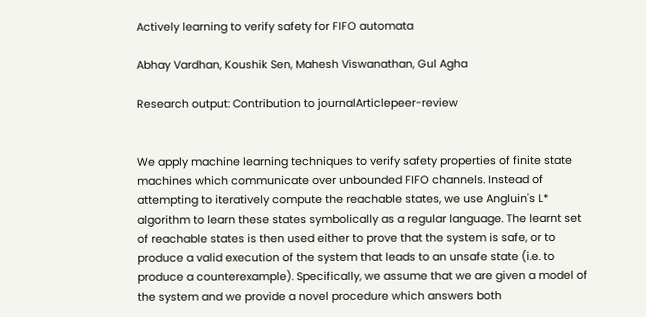Actively learning to verify safety for FIFO automata

Abhay Vardhan, Koushik Sen, Mahesh Viswanathan, Gul Agha

Research output: Contribution to journalArticlepeer-review


We apply machine learning techniques to verify safety properties of finite state machines which communicate over unbounded FIFO channels. Instead of attempting to iteratively compute the reachable states, we use Angluin's L* algorithm to learn these states symbolically as a regular language. The learnt set of reachable states is then used either to prove that the system is safe, or to produce a valid execution of the system that leads to an unsafe state (i.e. to produce a counterexample). Specifically, we assume that we are given a model of the system and we provide a novel procedure which answers both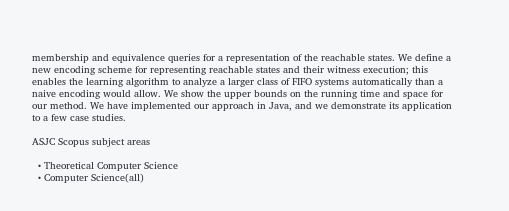membership and equivalence queries for a representation of the reachable states. We define a new encoding scheme for representing reachable states and their witness execution; this enables the learning algorithm to analyze a larger class of FIFO systems automatically than a naive encoding would allow. We show the upper bounds on the running time and space for our method. We have implemented our approach in Java, and we demonstrate its application to a few case studies.

ASJC Scopus subject areas

  • Theoretical Computer Science
  • Computer Science(all)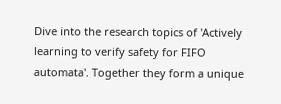Dive into the research topics of 'Actively learning to verify safety for FIFO automata'. Together they form a unique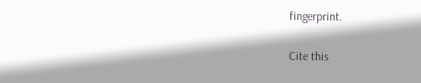fingerprint.

Cite this